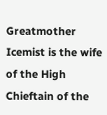Greatmother Icemist is the wife of the High Chieftain of the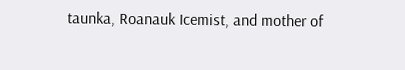taunka, Roanauk Icemist, and mother of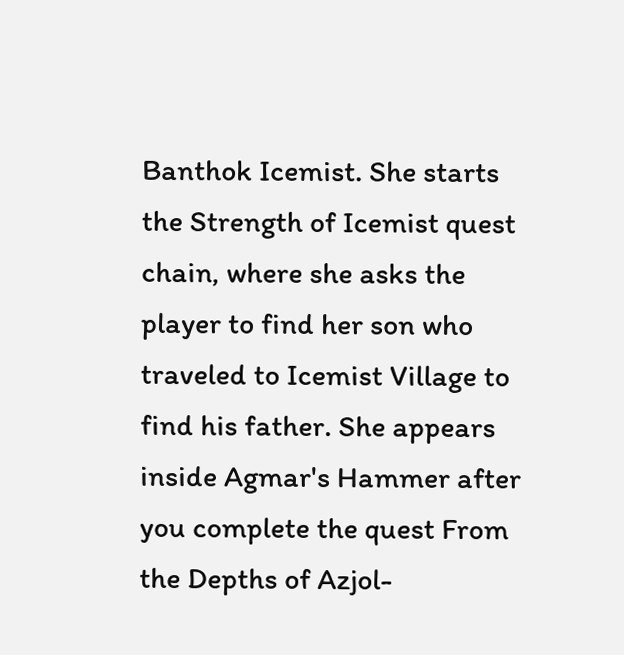Banthok Icemist. She starts the Strength of Icemist quest chain, where she asks the player to find her son who traveled to Icemist Village to find his father. She appears inside Agmar's Hammer after you complete the quest From the Depths of Azjol-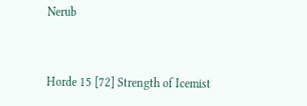Nerub


Horde 15 [72] Strength of Icemist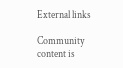External links

Community content is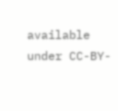available under CC-BY-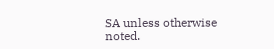SA unless otherwise noted.